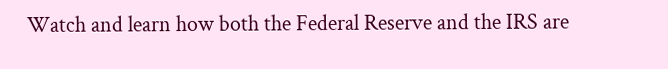Watch and learn how both the Federal Reserve and the IRS are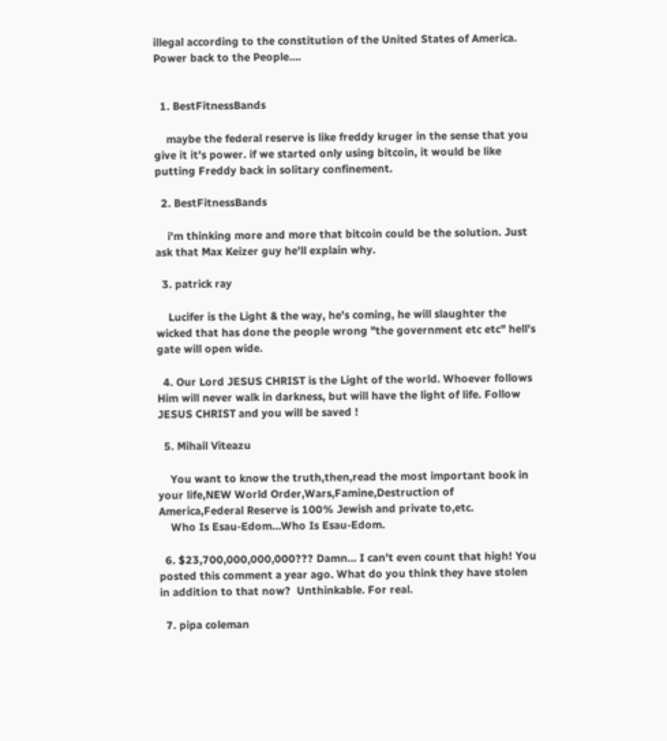illegal according to the constitution of the United States of America. Power back to the People….


  1. BestFitnessBands

    maybe the federal reserve is like freddy kruger in the sense that you give it it's power. if we started only using bitcoin, it would be like putting Freddy back in solitary confinement.

  2. BestFitnessBands

    i'm thinking more and more that bitcoin could be the solution. Just ask that Max Keizer guy he'll explain why.

  3. patrick ray

    Lucifer is the Light & the way, he's coming, he will slaughter the wicked that has done the people wrong "the government etc etc" hell's gate will open wide.

  4. Our Lord JESUS CHRIST is the Light of the world. Whoever follows Him will never walk in darkness, but will have the light of life. Follow JESUS CHRIST and you will be saved !

  5. Mihail Viteazu

    You want to know the truth,then,read the most important book in your life,NEW World Order,Wars,Famine,Destruction of America,Federal Reserve is 100% Jewish and private to,etc.
    Who Is Esau-Edom…Who Is Esau-Edom.

  6. $23,700,000,000,000??? Damn… I can't even count that high! You posted this comment a year ago. What do you think they have stolen in addition to that now?  Unthinkable. For real.

  7. pipa coleman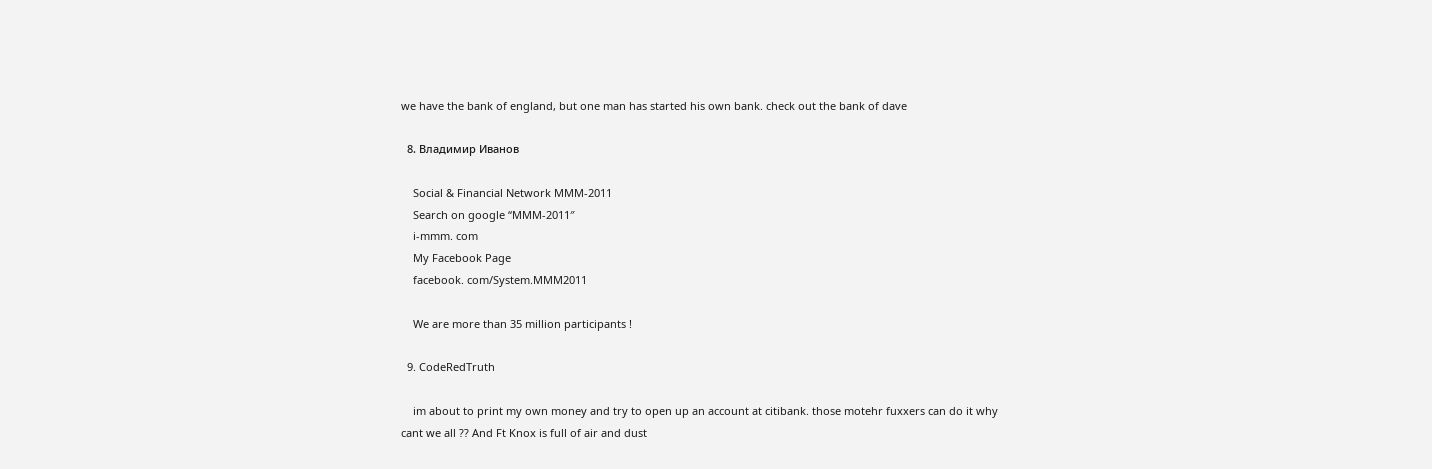we have the bank of england, but one man has started his own bank. check out the bank of dave

  8. Владимир Иванов

    Social & Financial Network MMM-2011
    Search on google “MMM-2011″
    i-mmm. com
    My Facebook Page
    facebook. com/System.MMM2011

    We are more than 35 million participants !

  9. CodeRedTruth

    im about to print my own money and try to open up an account at citibank. those motehr fuxxers can do it why cant we all ?? And Ft Knox is full of air and dust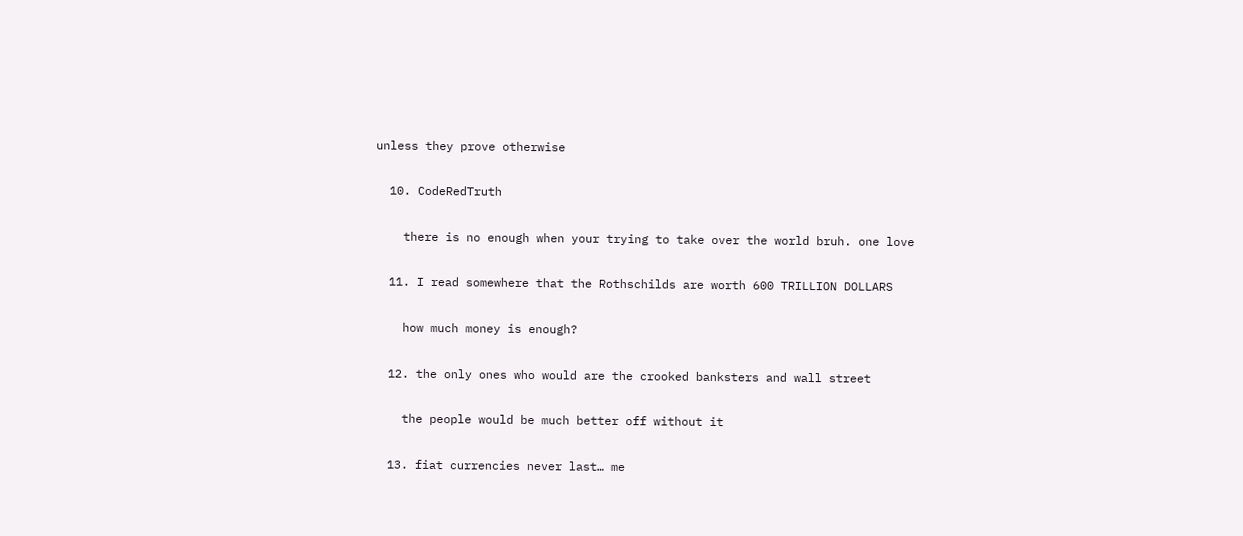unless they prove otherwise

  10. CodeRedTruth

    there is no enough when your trying to take over the world bruh. one love

  11. I read somewhere that the Rothschilds are worth 600 TRILLION DOLLARS

    how much money is enough?

  12. the only ones who would are the crooked banksters and wall street

    the people would be much better off without it

  13. fiat currencies never last… me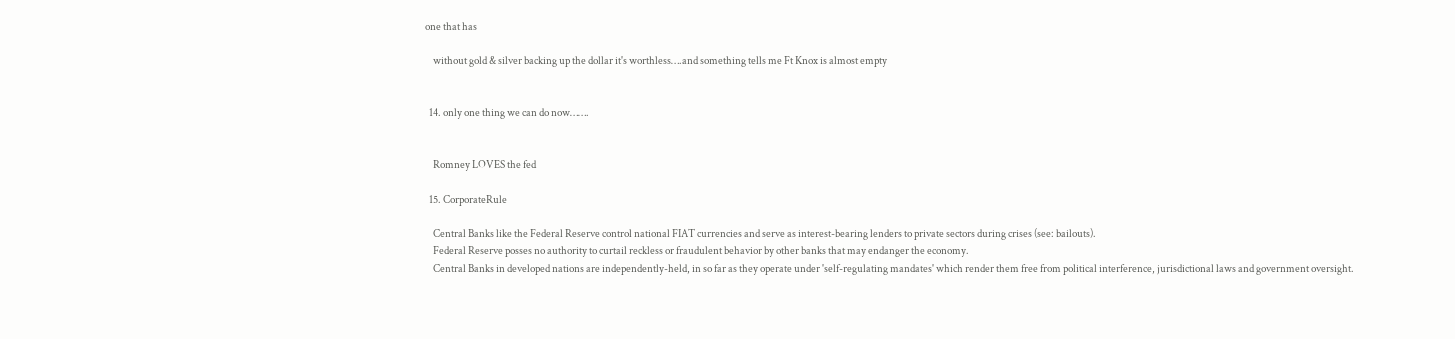one that has

    without gold & silver backing up the dollar it's worthless….and something tells me Ft Knox is almost empty


  14. only one thing we can do now…….


    Romney LOVES the fed

  15. CorporateRule

    Central Banks like the Federal Reserve control national FIAT currencies and serve as interest-bearing lenders to private sectors during crises (see: bailouts).
    Federal Reserve posses no authority to curtail reckless or fraudulent behavior by other banks that may endanger the economy.
    Central Banks in developed nations are independently-held, in so far as they operate under 'self-regulating mandates' which render them free from political interference, jurisdictional laws and government oversight.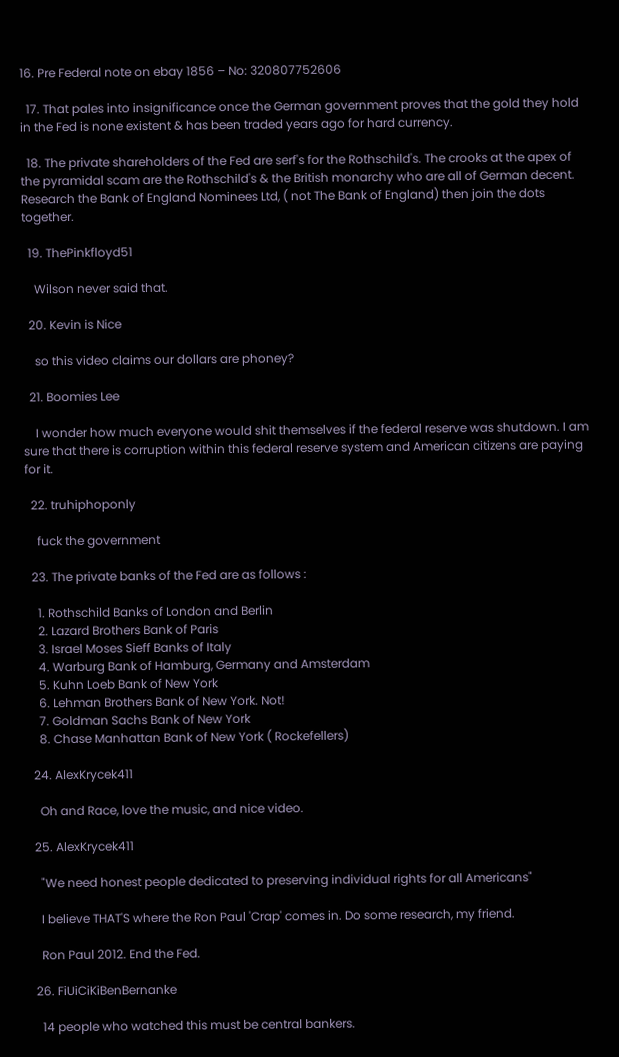16. Pre Federal note on ebay 1856 – No: 320807752606

  17. That pales into insignificance once the German government proves that the gold they hold in the Fed is none existent & has been traded years ago for hard currency.

  18. The private shareholders of the Fed are serf's for the Rothschild's. The crooks at the apex of the pyramidal scam are the Rothschild's & the British monarchy who are all of German decent. Research the Bank of England Nominees Ltd, ( not The Bank of England) then join the dots together.

  19. ThePinkfloyd51

    Wilson never said that.

  20. Kevin is Nice

    so this video claims our dollars are phoney?

  21. Boomies Lee

    I wonder how much everyone would shit themselves if the federal reserve was shutdown. I am sure that there is corruption within this federal reserve system and American citizens are paying for it.

  22. truhiphoponly

    fuck the government

  23. The private banks of the Fed are as follows :

    1. Rothschild Banks of London and Berlin
    2. Lazard Brothers Bank of Paris
    3. Israel Moses Sieff Banks of Italy
    4. Warburg Bank of Hamburg, Germany and Amsterdam
    5. Kuhn Loeb Bank of New York
    6. Lehman Brothers Bank of New York. Not!
    7. Goldman Sachs Bank of New York
    8. Chase Manhattan Bank of New York ( Rockefellers)

  24. AlexKrycek411

    Oh and Race, love the music, and nice video.

  25. AlexKrycek411

    "We need honest people dedicated to preserving individual rights for all Americans"

    I believe THAT'S where the Ron Paul 'Crap' comes in. Do some research, my friend.

    Ron Paul 2012. End the Fed.

  26. FiUiCiKiBenBernanke

    14 people who watched this must be central bankers.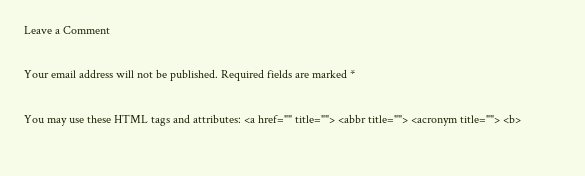Leave a Comment

Your email address will not be published. Required fields are marked *

You may use these HTML tags and attributes: <a href="" title=""> <abbr title=""> <acronym title=""> <b>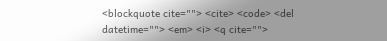<blockquote cite=""> <cite> <code> <del datetime=""> <em> <i> <q cite="">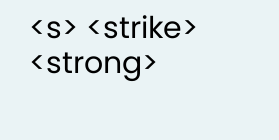<s> <strike> <strong>